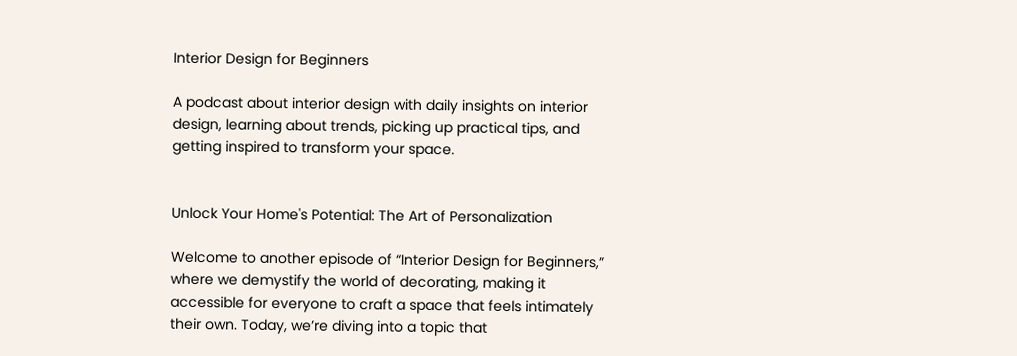Interior Design for Beginners

A podcast about interior design with daily insights on interior design, learning about trends, picking up practical tips, and getting inspired to transform your space.


Unlock Your Home's Potential: The Art of Personalization

Welcome to another episode of “Interior Design for Beginners,” where we demystify the world of decorating, making it accessible for everyone to craft a space that feels intimately their own. Today, we’re diving into a topic that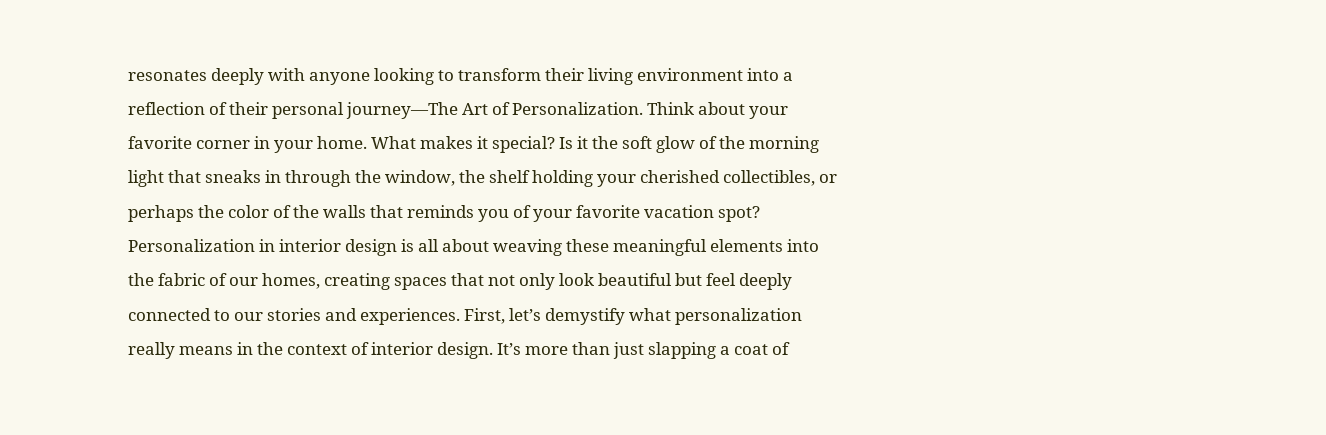resonates deeply with anyone looking to transform their living environment into a reflection of their personal journey—The Art of Personalization. Think about your favorite corner in your home. What makes it special? Is it the soft glow of the morning light that sneaks in through the window, the shelf holding your cherished collectibles, or perhaps the color of the walls that reminds you of your favorite vacation spot? Personalization in interior design is all about weaving these meaningful elements into the fabric of our homes, creating spaces that not only look beautiful but feel deeply connected to our stories and experiences. First, let’s demystify what personalization really means in the context of interior design. It’s more than just slapping a coat of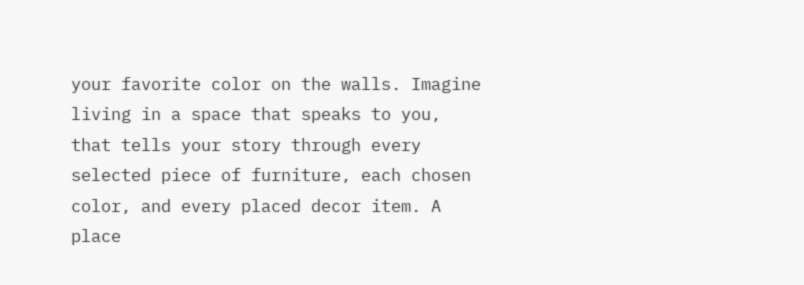your favorite color on the walls. Imagine living in a space that speaks to you, that tells your story through every selected piece of furniture, each chosen color, and every placed decor item. A place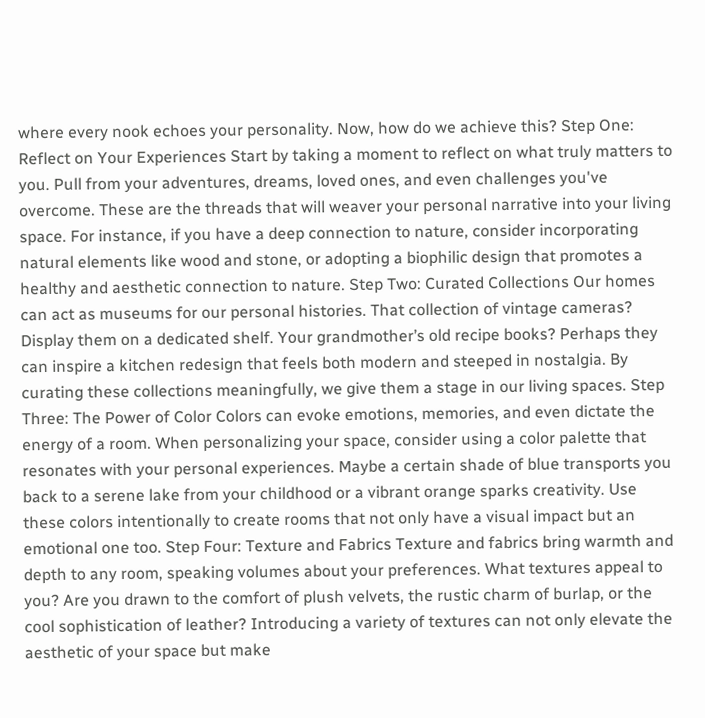where every nook echoes your personality. Now, how do we achieve this? Step One: Reflect on Your Experiences Start by taking a moment to reflect on what truly matters to you. Pull from your adventures, dreams, loved ones, and even challenges you've overcome. These are the threads that will weaver your personal narrative into your living space. For instance, if you have a deep connection to nature, consider incorporating natural elements like wood and stone, or adopting a biophilic design that promotes a healthy and aesthetic connection to nature. Step Two: Curated Collections Our homes can act as museums for our personal histories. That collection of vintage cameras? Display them on a dedicated shelf. Your grandmother’s old recipe books? Perhaps they can inspire a kitchen redesign that feels both modern and steeped in nostalgia. By curating these collections meaningfully, we give them a stage in our living spaces. Step Three: The Power of Color Colors can evoke emotions, memories, and even dictate the energy of a room. When personalizing your space, consider using a color palette that resonates with your personal experiences. Maybe a certain shade of blue transports you back to a serene lake from your childhood or a vibrant orange sparks creativity. Use these colors intentionally to create rooms that not only have a visual impact but an emotional one too. Step Four: Texture and Fabrics Texture and fabrics bring warmth and depth to any room, speaking volumes about your preferences. What textures appeal to you? Are you drawn to the comfort of plush velvets, the rustic charm of burlap, or the cool sophistication of leather? Introducing a variety of textures can not only elevate the aesthetic of your space but make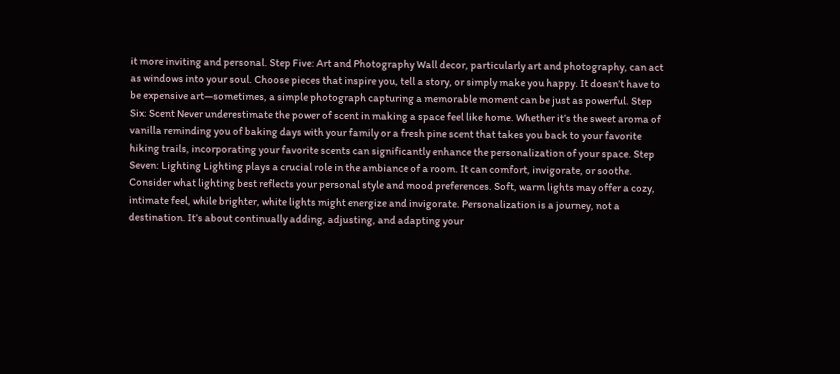it more inviting and personal. Step Five: Art and Photography Wall decor, particularly art and photography, can act as windows into your soul. Choose pieces that inspire you, tell a story, or simply make you happy. It doesn’t have to be expensive art—sometimes, a simple photograph capturing a memorable moment can be just as powerful. Step Six: Scent Never underestimate the power of scent in making a space feel like home. Whether it’s the sweet aroma of vanilla reminding you of baking days with your family or a fresh pine scent that takes you back to your favorite hiking trails, incorporating your favorite scents can significantly enhance the personalization of your space. Step Seven: Lighting Lighting plays a crucial role in the ambiance of a room. It can comfort, invigorate, or soothe. Consider what lighting best reflects your personal style and mood preferences. Soft, warm lights may offer a cozy, intimate feel, while brighter, white lights might energize and invigorate. Personalization is a journey, not a destination. It’s about continually adding, adjusting, and adapting your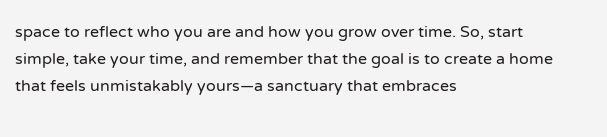space to reflect who you are and how you grow over time. So, start simple, take your time, and remember that the goal is to create a home that feels unmistakably yours—a sanctuary that embraces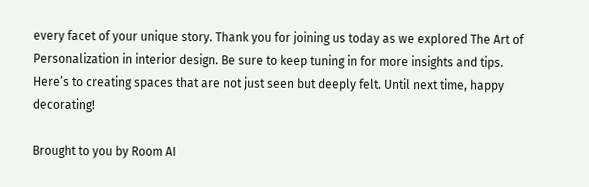every facet of your unique story. Thank you for joining us today as we explored The Art of Personalization in interior design. Be sure to keep tuning in for more insights and tips. Here’s to creating spaces that are not just seen but deeply felt. Until next time, happy decorating!

Brought to you by Room AI